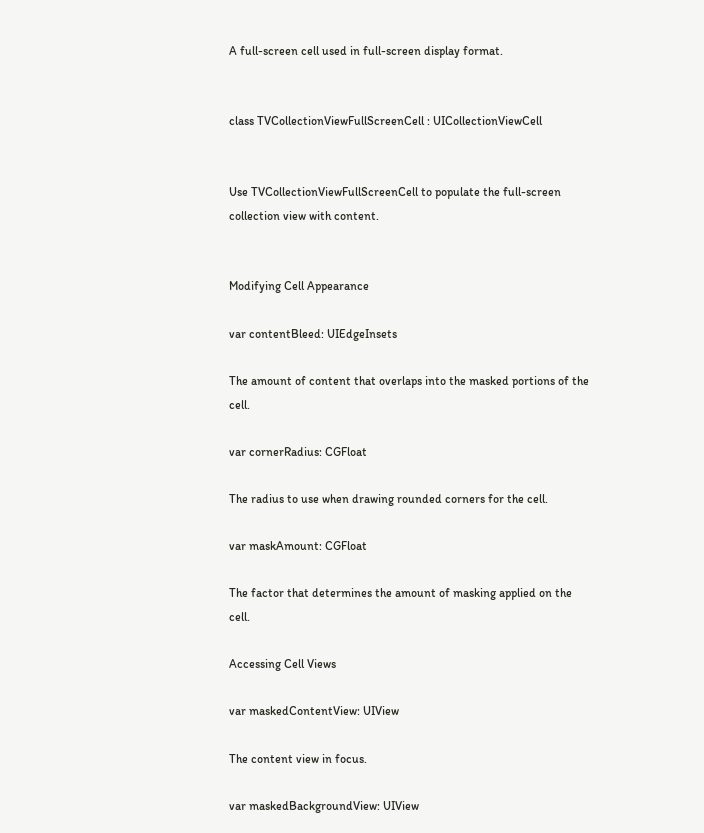A full-screen cell used in full-screen display format.


class TVCollectionViewFullScreenCell : UICollectionViewCell


Use TVCollectionViewFullScreenCell to populate the full-screen collection view with content.


Modifying Cell Appearance

var contentBleed: UIEdgeInsets

The amount of content that overlaps into the masked portions of the cell.

var cornerRadius: CGFloat

The radius to use when drawing rounded corners for the cell.

var maskAmount: CGFloat

The factor that determines the amount of masking applied on the cell.

Accessing Cell Views

var maskedContentView: UIView

The content view in focus.

var maskedBackgroundView: UIView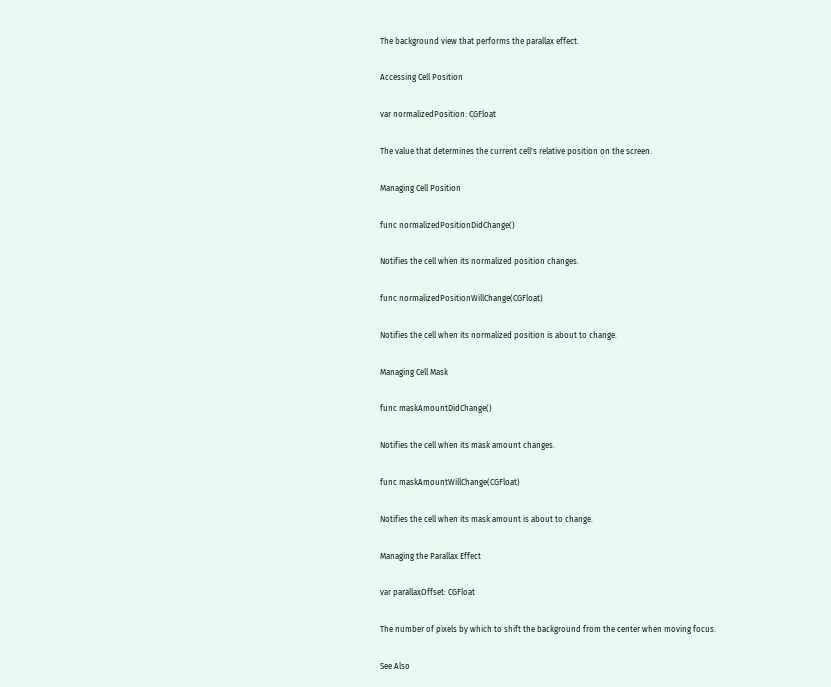The background view that performs the parallax effect.

Accessing Cell Position

var normalizedPosition: CGFloat

The value that determines the current cell's relative position on the screen.

Managing Cell Position

func normalizedPositionDidChange()

Notifies the cell when its normalized position changes.

func normalizedPositionWillChange(CGFloat)

Notifies the cell when its normalized position is about to change.

Managing Cell Mask

func maskAmountDidChange()

Notifies the cell when its mask amount changes.

func maskAmountWillChange(CGFloat)

Notifies the cell when its mask amount is about to change.

Managing the Parallax Effect

var parallaxOffset: CGFloat

The number of pixels by which to shift the background from the center when moving focus.

See Also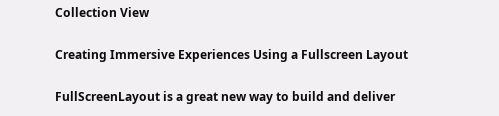Collection View

Creating Immersive Experiences Using a Fullscreen Layout

FullScreenLayout is a great new way to build and deliver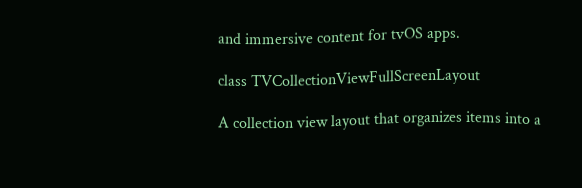and immersive content for tvOS apps.

class TVCollectionViewFullScreenLayout

A collection view layout that organizes items into a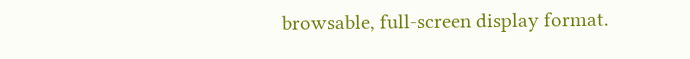browsable, full-screen display format.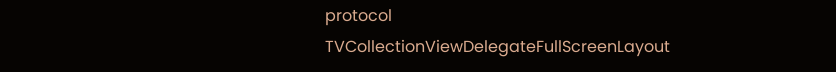protocol TVCollectionViewDelegateFullScreenLayout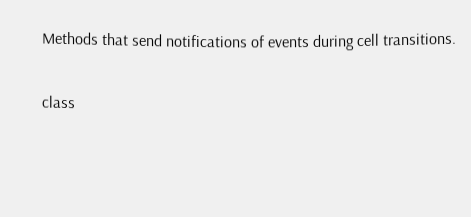Methods that send notifications of events during cell transitions.

class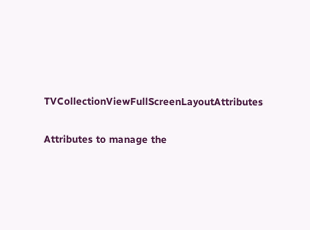TVCollectionViewFullScreenLayoutAttributes

Attributes to manage the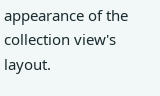appearance of the collection view's layout.